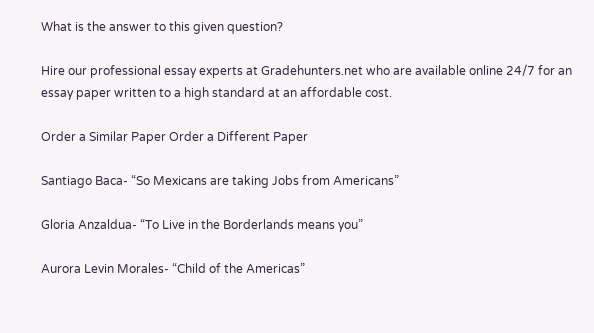What is the answer to this given question?

Hire our professional essay experts at Gradehunters.net who are available online 24/7 for an essay paper written to a high standard at an affordable cost.

Order a Similar Paper Order a Different Paper

Santiago Baca- “So Mexicans are taking Jobs from Americans”

Gloria Anzaldua- “To Live in the Borderlands means you”

Aurora Levin Morales- “Child of the Americas”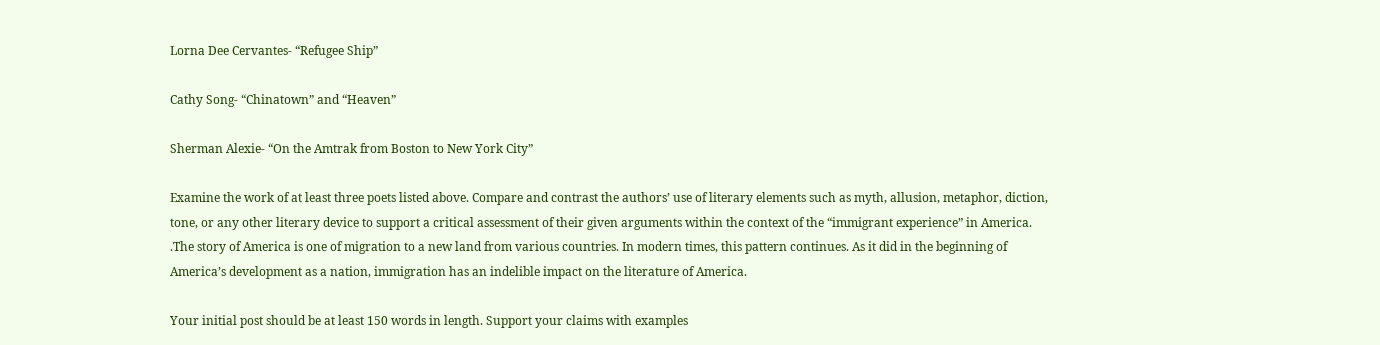Lorna Dee Cervantes- “Refugee Ship”

Cathy Song- “Chinatown” and “Heaven”

Sherman Alexie- “On the Amtrak from Boston to New York City”

Examine the work of at least three poets listed above. Compare and contrast the authors’ use of literary elements such as myth, allusion, metaphor, diction, tone, or any other literary device to support a critical assessment of their given arguments within the context of the “immigrant experience” in America. .The story of America is one of migration to a new land from various countries. In modern times, this pattern continues. As it did in the beginning of America’s development as a nation, immigration has an indelible impact on the literature of America.

Your initial post should be at least 150 words in length. Support your claims with examples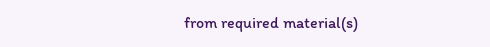from required material(s)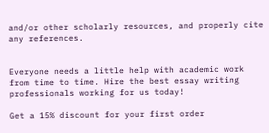and/or other scholarly resources, and properly cite any references.


Everyone needs a little help with academic work from time to time. Hire the best essay writing professionals working for us today!

Get a 15% discount for your first order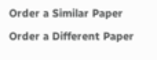Order a Similar Paper Order a Different Paper